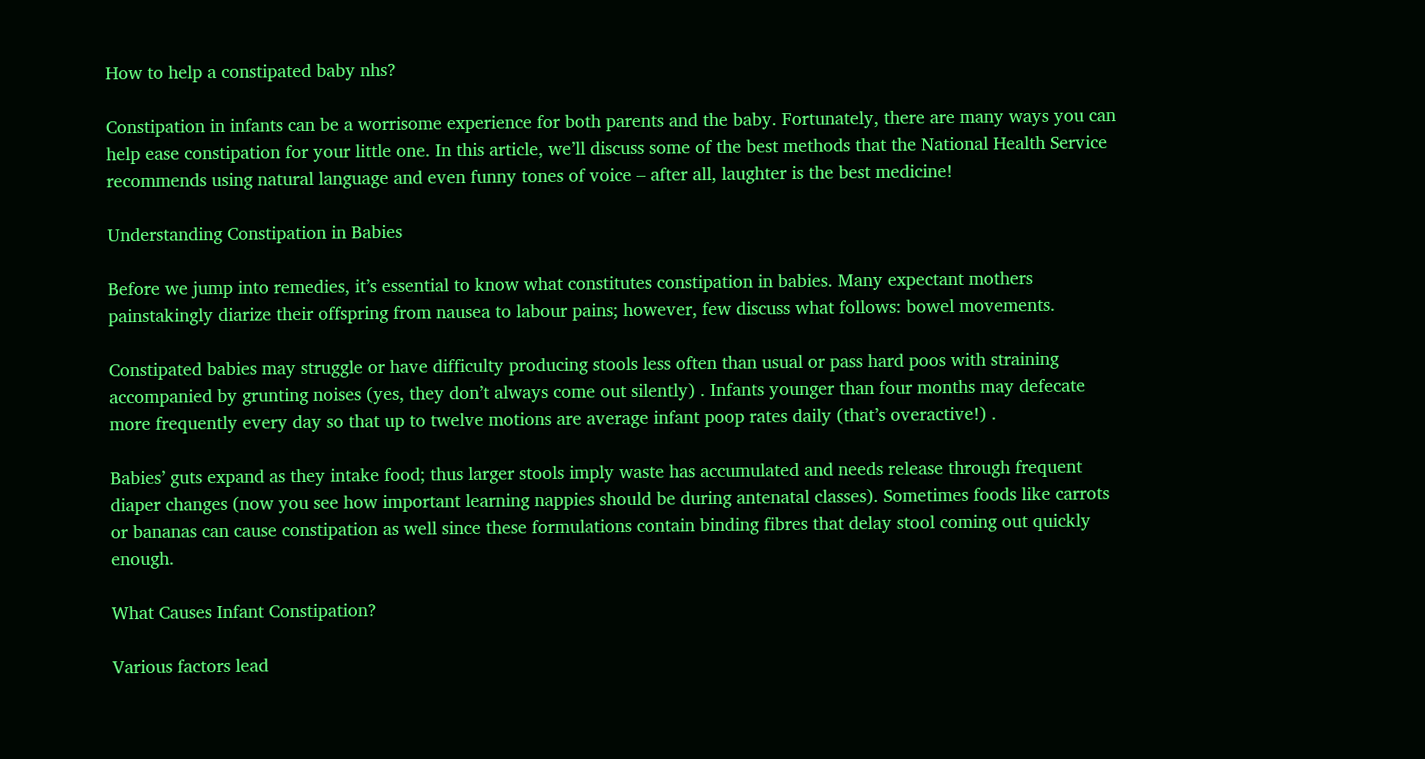How to help a constipated baby nhs?

Constipation in infants can be a worrisome experience for both parents and the baby. Fortunately, there are many ways you can help ease constipation for your little one. In this article, we’ll discuss some of the best methods that the National Health Service recommends using natural language and even funny tones of voice – after all, laughter is the best medicine!

Understanding Constipation in Babies

Before we jump into remedies, it’s essential to know what constitutes constipation in babies. Many expectant mothers painstakingly diarize their offspring from nausea to labour pains; however, few discuss what follows: bowel movements.

Constipated babies may struggle or have difficulty producing stools less often than usual or pass hard poos with straining accompanied by grunting noises (yes, they don’t always come out silently) . Infants younger than four months may defecate more frequently every day so that up to twelve motions are average infant poop rates daily (that’s overactive!) .

Babies’ guts expand as they intake food; thus larger stools imply waste has accumulated and needs release through frequent diaper changes (now you see how important learning nappies should be during antenatal classes). Sometimes foods like carrots or bananas can cause constipation as well since these formulations contain binding fibres that delay stool coming out quickly enough.

What Causes Infant Constipation?

Various factors lead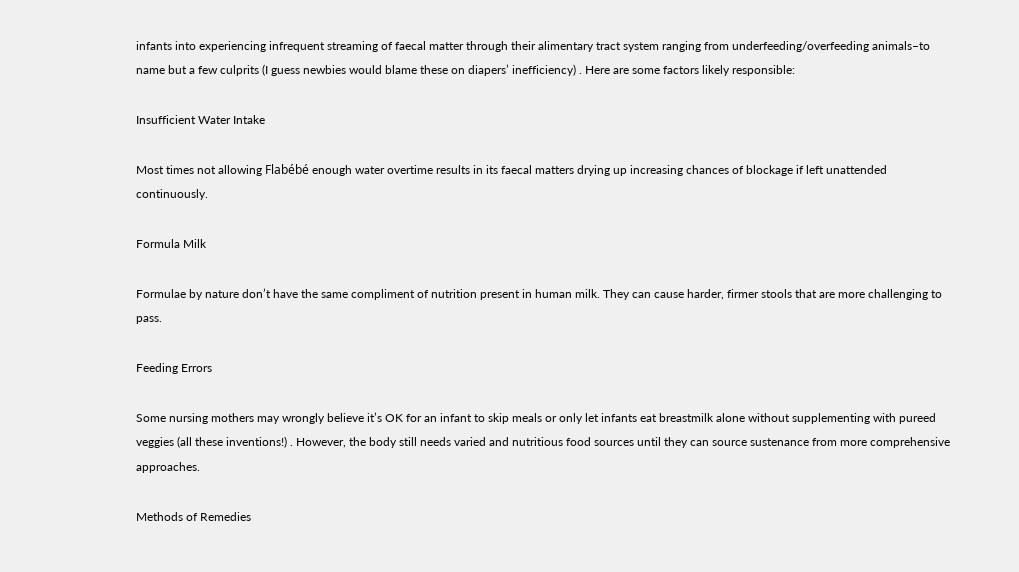infants into experiencing infrequent streaming of faecal matter through their alimentary tract system ranging from underfeeding/overfeeding animals–to name but a few culprits (I guess newbies would blame these on diapers’ inefficiency) . Here are some factors likely responsible:

Insufficient Water Intake

Most times not allowing Flabébé enough water overtime results in its faecal matters drying up increasing chances of blockage if left unattended continuously.

Formula Milk

Formulae by nature don’t have the same compliment of nutrition present in human milk. They can cause harder, firmer stools that are more challenging to pass.

Feeding Errors

Some nursing mothers may wrongly believe it’s OK for an infant to skip meals or only let infants eat breastmilk alone without supplementing with pureed veggies (all these inventions!) . However, the body still needs varied and nutritious food sources until they can source sustenance from more comprehensive approaches.

Methods of Remedies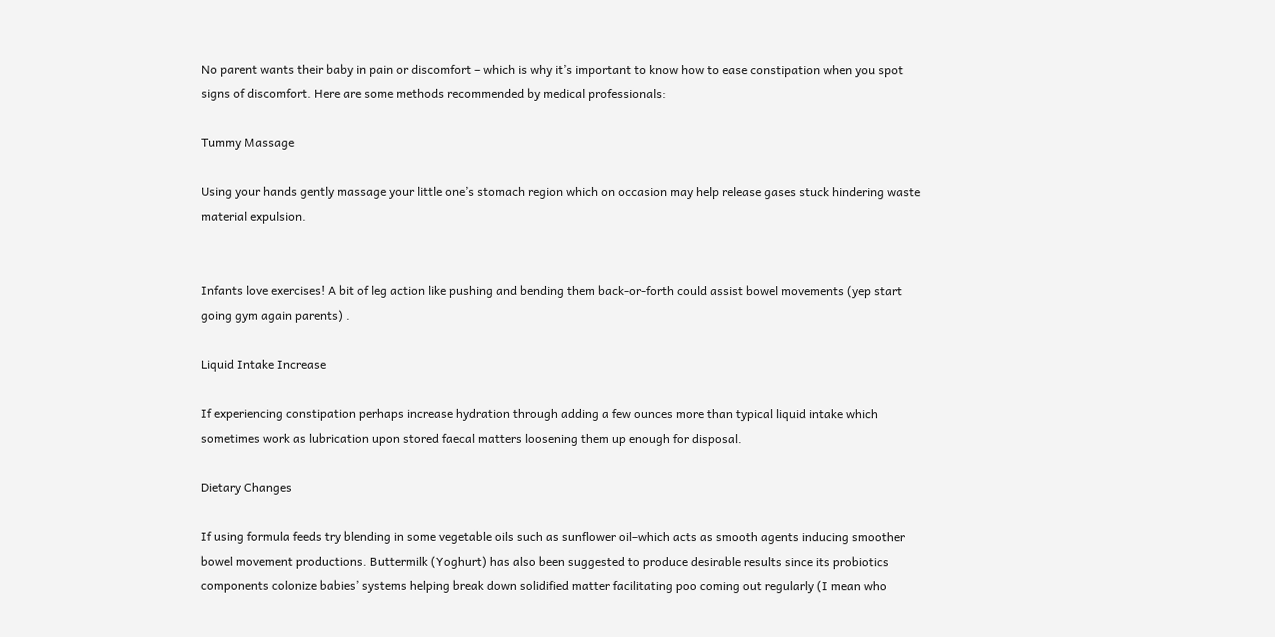No parent wants their baby in pain or discomfort – which is why it’s important to know how to ease constipation when you spot signs of discomfort. Here are some methods recommended by medical professionals:

Tummy Massage

Using your hands gently massage your little one’s stomach region which on occasion may help release gases stuck hindering waste material expulsion.


Infants love exercises! A bit of leg action like pushing and bending them back-or-forth could assist bowel movements (yep start going gym again parents) .

Liquid Intake Increase

If experiencing constipation perhaps increase hydration through adding a few ounces more than typical liquid intake which sometimes work as lubrication upon stored faecal matters loosening them up enough for disposal.

Dietary Changes

If using formula feeds try blending in some vegetable oils such as sunflower oil–which acts as smooth agents inducing smoother bowel movement productions. Buttermilk (Yoghurt) has also been suggested to produce desirable results since its probiotics components colonize babies’ systems helping break down solidified matter facilitating poo coming out regularly (I mean who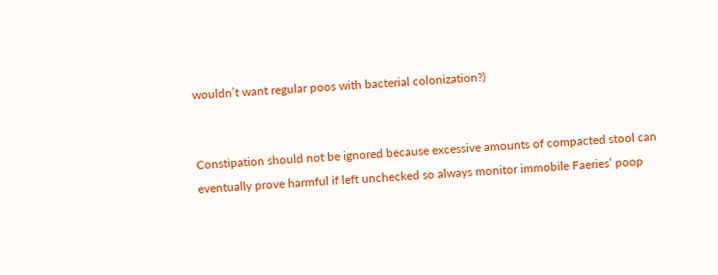wouldn’t want regular poos with bacterial colonization?)


Constipation should not be ignored because excessive amounts of compacted stool can eventually prove harmful if left unchecked so always monitor immobile Faeries’ poop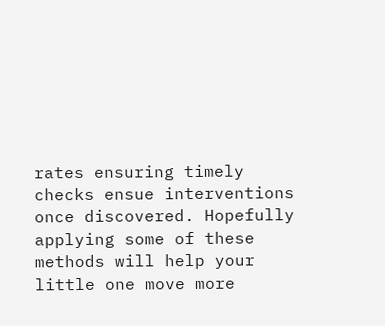rates ensuring timely checks ensue interventions once discovered. Hopefully applying some of these methods will help your little one move more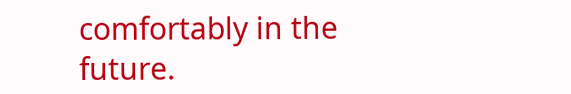comfortably in the future.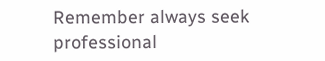Remember always seek professional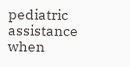pediatric assistance when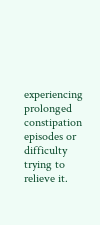experiencing prolonged constipation episodes or difficulty trying to relieve it.